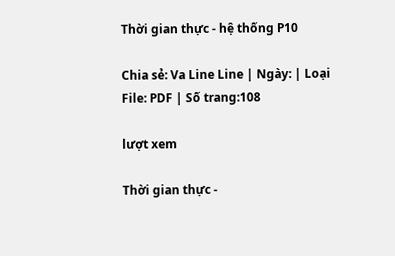Thời gian thực - hệ thống P10

Chia sẻ: Va Line Line | Ngày: | Loại File: PDF | Số trang:108

lượt xem

Thời gian thực -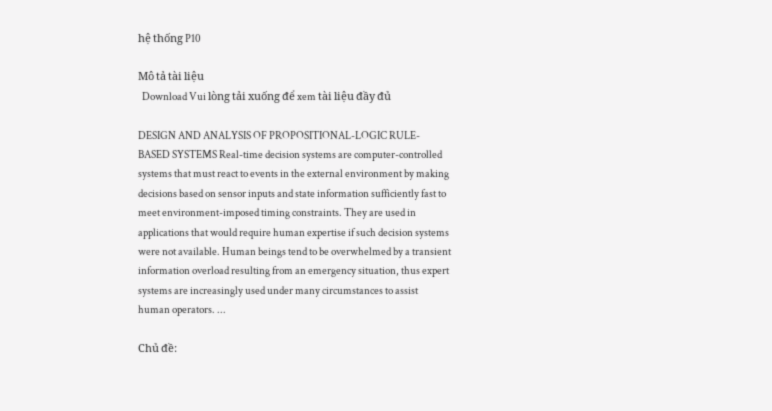hệ thống P10

Mô tả tài liệu
  Download Vui lòng tải xuống để xem tài liệu đầy đủ

DESIGN AND ANALYSIS OF PROPOSITIONAL-LOGIC RULE-BASED SYSTEMS Real-time decision systems are computer-controlled systems that must react to events in the external environment by making decisions based on sensor inputs and state information sufficiently fast to meet environment-imposed timing constraints. They are used in applications that would require human expertise if such decision systems were not available. Human beings tend to be overwhelmed by a transient information overload resulting from an emergency situation, thus expert systems are increasingly used under many circumstances to assist human operators. ...

Chủ đề: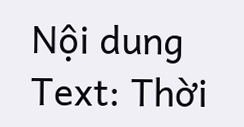Nội dung Text: Thời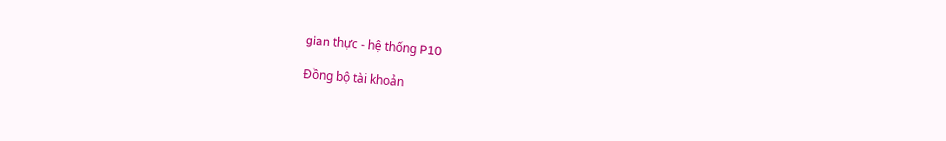gian thực - hệ thống P10

Đồng bộ tài khoản